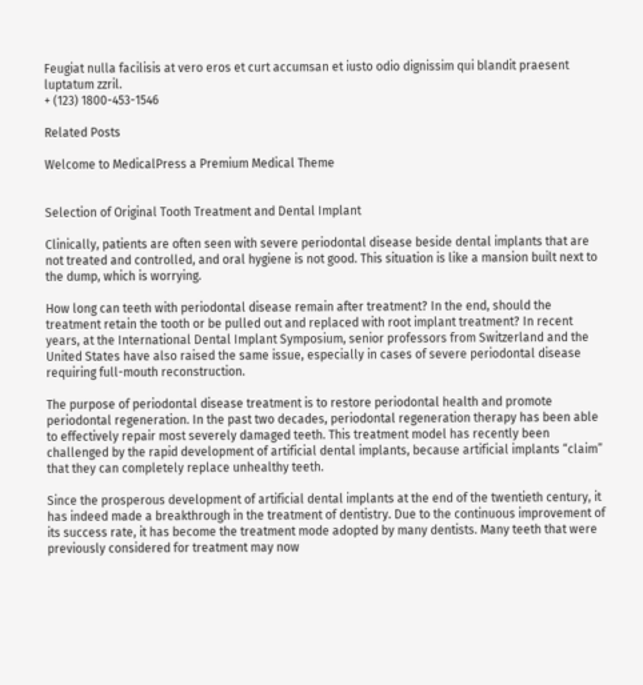Feugiat nulla facilisis at vero eros et curt accumsan et iusto odio dignissim qui blandit praesent luptatum zzril.
+ (123) 1800-453-1546

Related Posts

Welcome to MedicalPress a Premium Medical Theme


Selection of Original Tooth Treatment and Dental Implant

Clinically, patients are often seen with severe periodontal disease beside dental implants that are not treated and controlled, and oral hygiene is not good. This situation is like a mansion built next to the dump, which is worrying.

How long can teeth with periodontal disease remain after treatment? In the end, should the treatment retain the tooth or be pulled out and replaced with root implant treatment? In recent years, at the International Dental Implant Symposium, senior professors from Switzerland and the United States have also raised the same issue, especially in cases of severe periodontal disease requiring full-mouth reconstruction.

The purpose of periodontal disease treatment is to restore periodontal health and promote periodontal regeneration. In the past two decades, periodontal regeneration therapy has been able to effectively repair most severely damaged teeth. This treatment model has recently been challenged by the rapid development of artificial dental implants, because artificial implants “claim” that they can completely replace unhealthy teeth.

Since the prosperous development of artificial dental implants at the end of the twentieth century, it has indeed made a breakthrough in the treatment of dentistry. Due to the continuous improvement of its success rate, it has become the treatment mode adopted by many dentists. Many teeth that were previously considered for treatment may now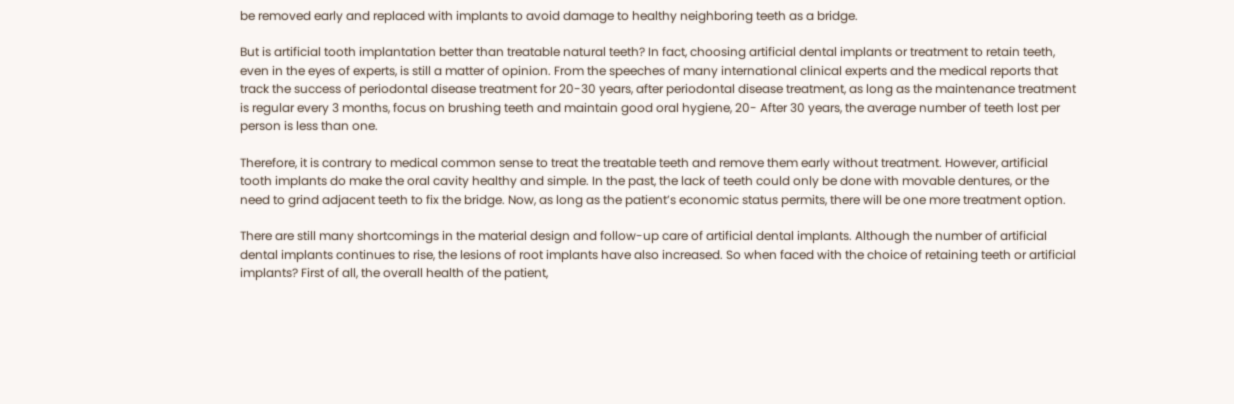be removed early and replaced with implants to avoid damage to healthy neighboring teeth as a bridge.

But is artificial tooth implantation better than treatable natural teeth? In fact, choosing artificial dental implants or treatment to retain teeth, even in the eyes of experts, is still a matter of opinion. From the speeches of many international clinical experts and the medical reports that track the success of periodontal disease treatment for 20-30 years, after periodontal disease treatment, as long as the maintenance treatment is regular every 3 months, focus on brushing teeth and maintain good oral hygiene, 20- After 30 years, the average number of teeth lost per person is less than one.

Therefore, it is contrary to medical common sense to treat the treatable teeth and remove them early without treatment. However, artificial tooth implants do make the oral cavity healthy and simple. In the past, the lack of teeth could only be done with movable dentures, or the need to grind adjacent teeth to fix the bridge. Now, as long as the patient’s economic status permits, there will be one more treatment option.

There are still many shortcomings in the material design and follow-up care of artificial dental implants. Although the number of artificial dental implants continues to rise, the lesions of root implants have also increased. So when faced with the choice of retaining teeth or artificial implants? First of all, the overall health of the patient,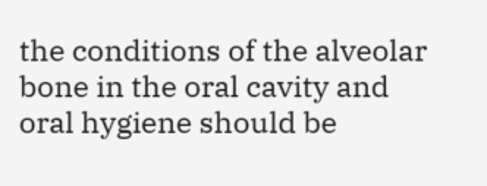the conditions of the alveolar bone in the oral cavity and oral hygiene should be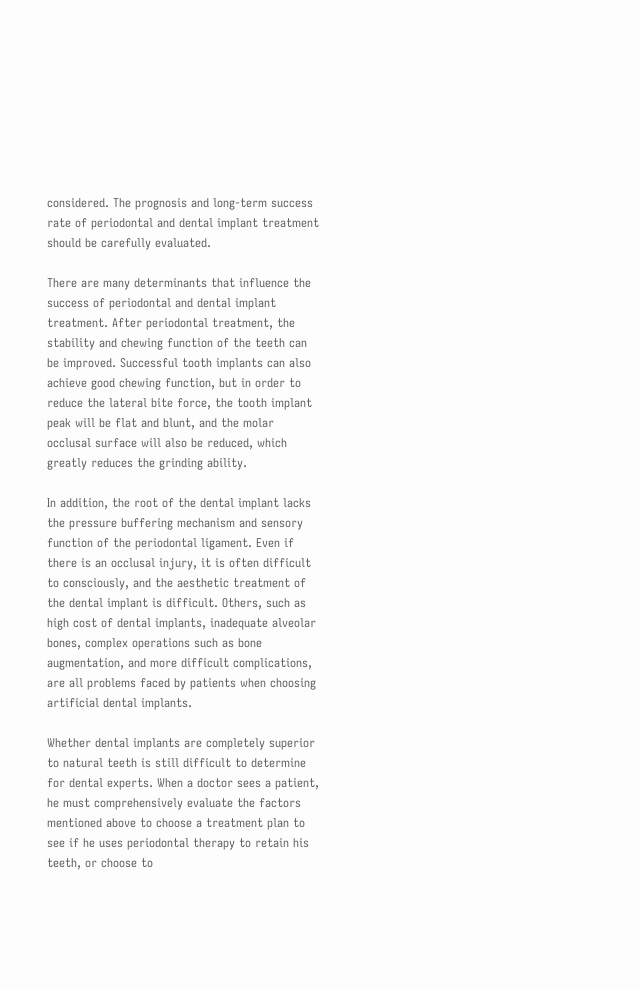considered. The prognosis and long-term success rate of periodontal and dental implant treatment should be carefully evaluated.

There are many determinants that influence the success of periodontal and dental implant treatment. After periodontal treatment, the stability and chewing function of the teeth can be improved. Successful tooth implants can also achieve good chewing function, but in order to reduce the lateral bite force, the tooth implant peak will be flat and blunt, and the molar occlusal surface will also be reduced, which greatly reduces the grinding ability.

In addition, the root of the dental implant lacks the pressure buffering mechanism and sensory function of the periodontal ligament. Even if there is an occlusal injury, it is often difficult to consciously, and the aesthetic treatment of the dental implant is difficult. Others, such as high cost of dental implants, inadequate alveolar bones, complex operations such as bone augmentation, and more difficult complications, are all problems faced by patients when choosing artificial dental implants.

Whether dental implants are completely superior to natural teeth is still difficult to determine for dental experts. When a doctor sees a patient, he must comprehensively evaluate the factors mentioned above to choose a treatment plan to see if he uses periodontal therapy to retain his teeth, or choose to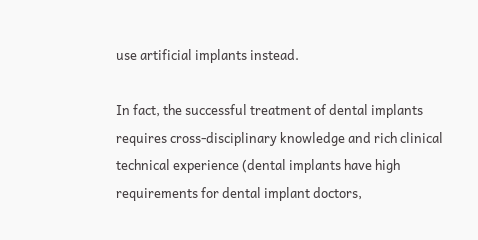use artificial implants instead.

In fact, the successful treatment of dental implants requires cross-disciplinary knowledge and rich clinical technical experience (dental implants have high requirements for dental implant doctors,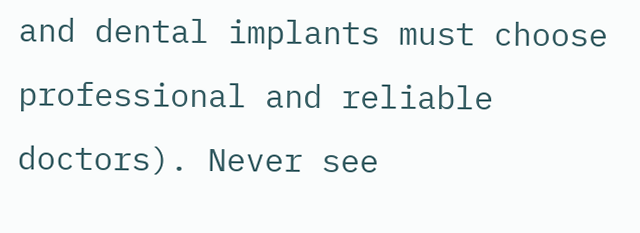and dental implants must choose professional and reliable doctors). Never see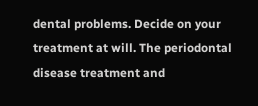dental problems. Decide on your treatment at will. The periodontal disease treatment and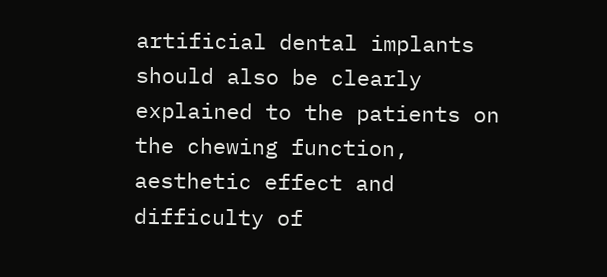artificial dental implants should also be clearly explained to the patients on the chewing function, aesthetic effect and difficulty of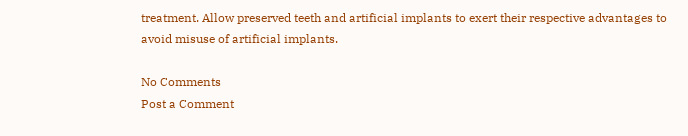treatment. Allow preserved teeth and artificial implants to exert their respective advantages to avoid misuse of artificial implants.

No Comments
Post a Comment